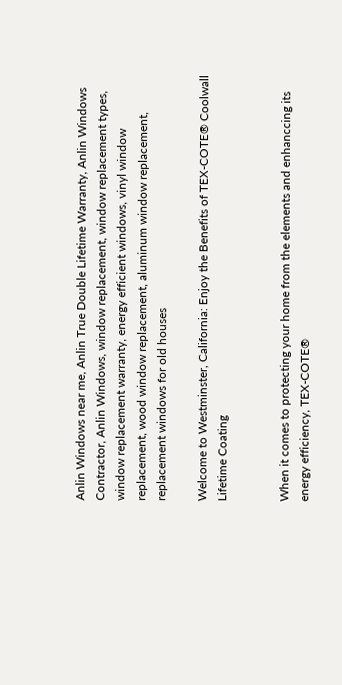Anlin Windows near me, Anlin True Double Lifetime Warranty, Anlin Windows Contractor, Anlin Windows, window replacement, window replacement types, window replacement warranty, energy efficient windows, vinyl window replacement, wood window replacement, aluminum window replacement, replacement windows for old houses

Welcome to Westminster, California: Enjoy the Benefits of TEX-COTE® Coolwall Lifetime Coating


When it comes to protecting your home from the elements and enhanccing its energy efficiency, TEX-COTE®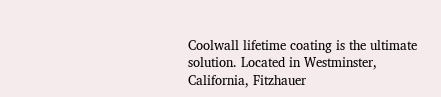Coolwall lifetime coating is the ultimate solution. Located in Westminster, California, Fitzhauer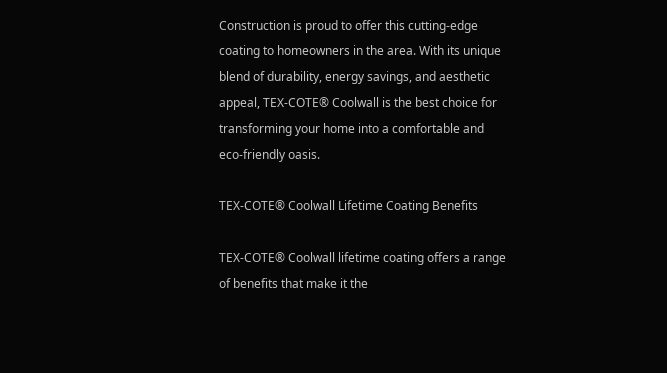Construction is proud to offer this cutting-edge coating to homeowners in the area. With its unique blend of durability, energy savings, and aesthetic appeal, TEX-COTE® Coolwall is the best choice for transforming your home into a comfortable and eco-friendly oasis.

TEX-COTE® Coolwall Lifetime Coating Benefits

TEX-COTE® Coolwall lifetime coating offers a range of benefits that make it the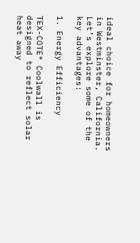ideal choice for homeowners in Westminster, California. Let’s explore some of the key advantages:

1. Energy Efficiency

TEX-COTE® Coolwall is designed to reflect solar heat away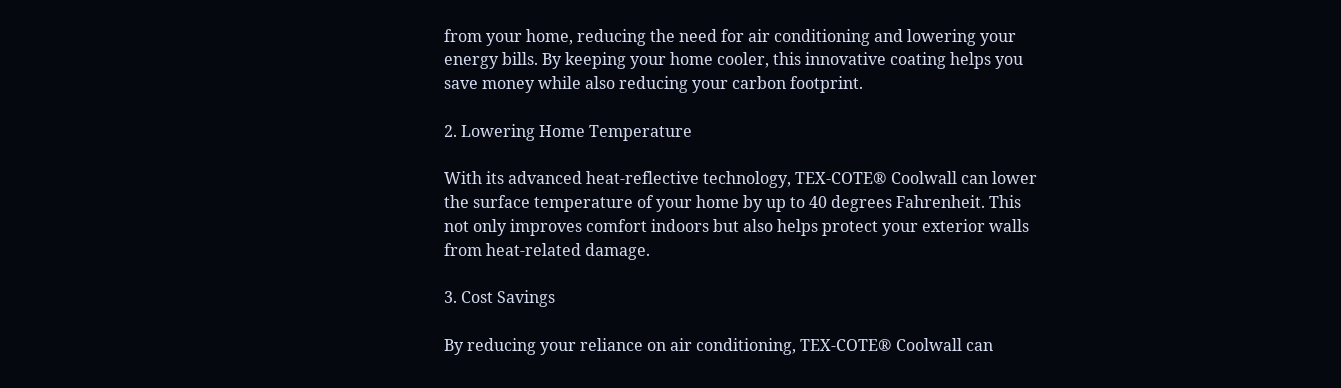from your home, reducing the need for air conditioning and lowering your energy bills. By keeping your home cooler, this innovative coating helps you save money while also reducing your carbon footprint.

2. Lowering Home Temperature

With its advanced heat-reflective technology, TEX-COTE® Coolwall can lower the surface temperature of your home by up to 40 degrees Fahrenheit. This not only improves comfort indoors but also helps protect your exterior walls from heat-related damage.

3. Cost Savings

By reducing your reliance on air conditioning, TEX-COTE® Coolwall can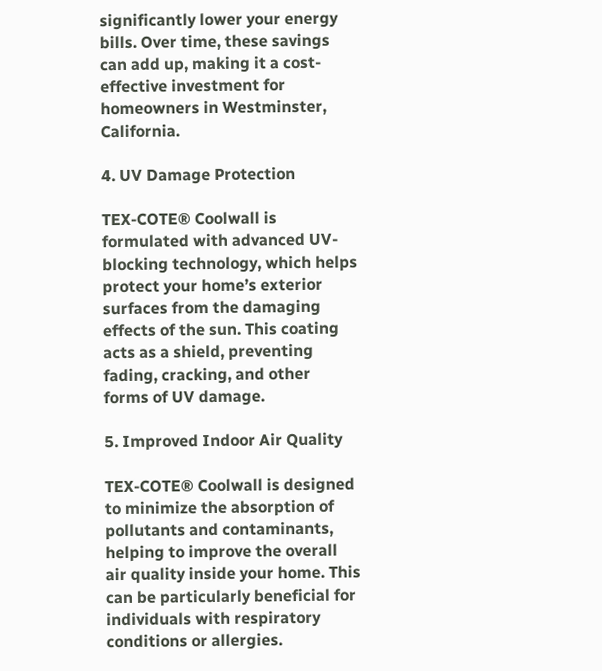significantly lower your energy bills. Over time, these savings can add up, making it a cost-effective investment for homeowners in Westminster, California.

4. UV Damage Protection

TEX-COTE® Coolwall is formulated with advanced UV-blocking technology, which helps protect your home’s exterior surfaces from the damaging effects of the sun. This coating acts as a shield, preventing fading, cracking, and other forms of UV damage.

5. Improved Indoor Air Quality

TEX-COTE® Coolwall is designed to minimize the absorption of pollutants and contaminants, helping to improve the overall air quality inside your home. This can be particularly beneficial for individuals with respiratory conditions or allergies.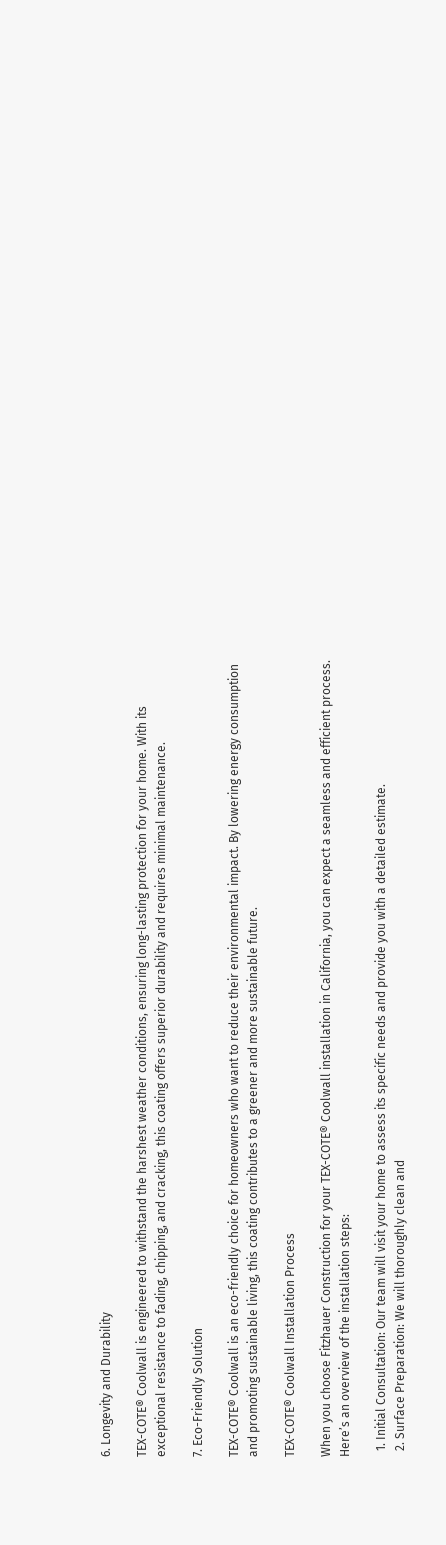6. Longevity and Durability

TEX-COTE® Coolwall is engineered to withstand the harshest weather conditions, ensuring long-lasting protection for your home. With its exceptional resistance to fading, chipping, and cracking, this coating offers superior durability and requires minimal maintenance.

7. Eco-Friendly Solution

TEX-COTE® Coolwall is an eco-friendly choice for homeowners who want to reduce their environmental impact. By lowering energy consumption and promoting sustainable living, this coating contributes to a greener and more sustainable future.

TEX-COTE® Coolwall Installation Process

When you choose Fitzhauer Construction for your TEX-COTE® Coolwall installation in California, you can expect a seamless and efficient process. Here’s an overview of the installation steps:

  1. Initial Consultation: Our team will visit your home to assess its specific needs and provide you with a detailed estimate.
  2. Surface Preparation: We will thoroughly clean and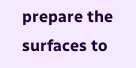prepare the surfaces to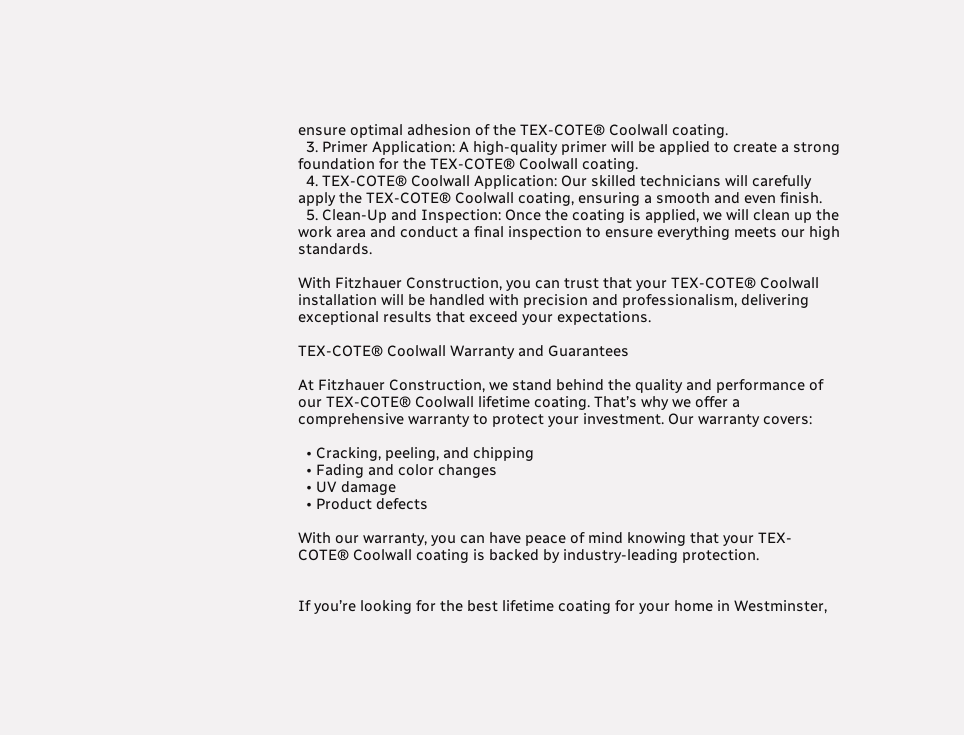ensure optimal adhesion of the TEX-COTE® Coolwall coating.
  3. Primer Application: A high-quality primer will be applied to create a strong foundation for the TEX-COTE® Coolwall coating.
  4. TEX-COTE® Coolwall Application: Our skilled technicians will carefully apply the TEX-COTE® Coolwall coating, ensuring a smooth and even finish.
  5. Clean-Up and Inspection: Once the coating is applied, we will clean up the work area and conduct a final inspection to ensure everything meets our high standards.

With Fitzhauer Construction, you can trust that your TEX-COTE® Coolwall installation will be handled with precision and professionalism, delivering exceptional results that exceed your expectations.

TEX-COTE® Coolwall Warranty and Guarantees

At Fitzhauer Construction, we stand behind the quality and performance of our TEX-COTE® Coolwall lifetime coating. That’s why we offer a comprehensive warranty to protect your investment. Our warranty covers:

  • Cracking, peeling, and chipping
  • Fading and color changes
  • UV damage
  • Product defects

With our warranty, you can have peace of mind knowing that your TEX-COTE® Coolwall coating is backed by industry-leading protection.


If you’re looking for the best lifetime coating for your home in Westminster,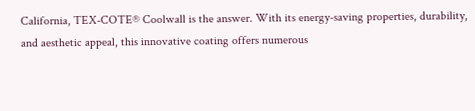California, TEX-COTE® Coolwall is the answer. With its energy-saving properties, durability, and aesthetic appeal, this innovative coating offers numerous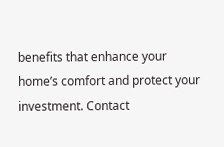benefits that enhance your home’s comfort and protect your investment. Contact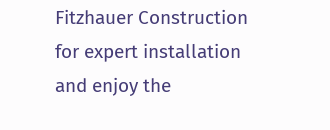Fitzhauer Construction for expert installation and enjoy the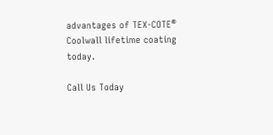advantages of TEX-COTE® Coolwall lifetime coating today.

Call Us Today